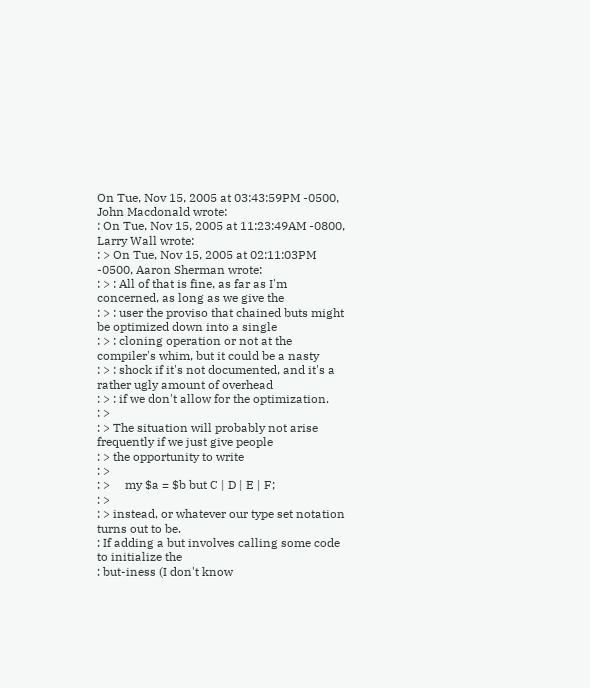On Tue, Nov 15, 2005 at 03:43:59PM -0500, John Macdonald wrote:
: On Tue, Nov 15, 2005 at 11:23:49AM -0800, Larry Wall wrote:
: > On Tue, Nov 15, 2005 at 02:11:03PM -0500, Aaron Sherman wrote:
: > : All of that is fine, as far as I'm concerned, as long as we give the
: > : user the proviso that chained buts might be optimized down into a single
: > : cloning operation or not at the compiler's whim, but it could be a nasty
: > : shock if it's not documented, and it's a rather ugly amount of overhead
: > : if we don't allow for the optimization.
: >
: > The situation will probably not arise frequently if we just give people
: > the opportunity to write
: >
: >     my $a = $b but C | D | E | F;
: >
: > instead, or whatever our type set notation turns out to be.
: If adding a but involves calling some code to initialize the
: but-iness (I don't know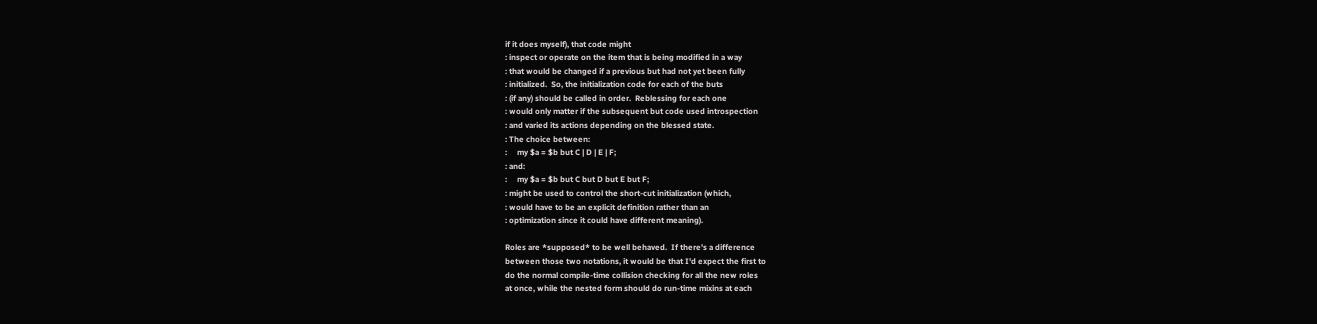if it does myself), that code might
: inspect or operate on the item that is being modified in a way
: that would be changed if a previous but had not yet been fully
: initialized.  So, the initialization code for each of the buts
: (if any) should be called in order.  Reblessing for each one
: would only matter if the subsequent but code used introspection
: and varied its actions depending on the blessed state.
: The choice between:
:     my $a = $b but C | D | E | F;
: and:
:     my $a = $b but C but D but E but F;
: might be used to control the short-cut initialization (which,
: would have to be an explicit definition rather than an
: optimization since it could have different meaning).

Roles are *supposed* to be well behaved.  If there's a difference
between those two notations, it would be that I'd expect the first to
do the normal compile-time collision checking for all the new roles
at once, while the nested form should do run-time mixins at each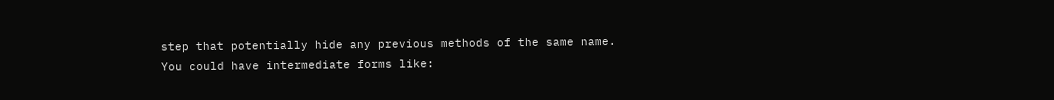step that potentially hide any previous methods of the same name.
You could have intermediate forms like: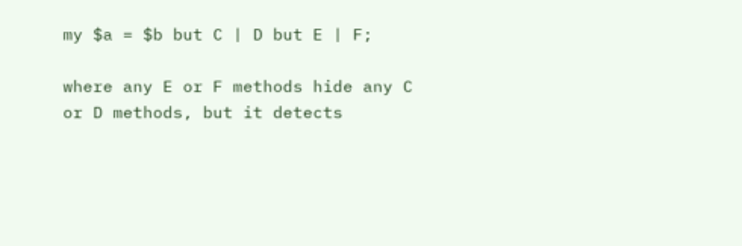my $a = $b but C | D but E | F;

where any E or F methods hide any C or D methods, but it detects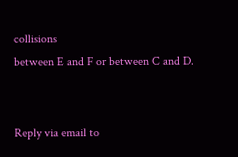collisions
between E and F or between C and D.


Reply via email to